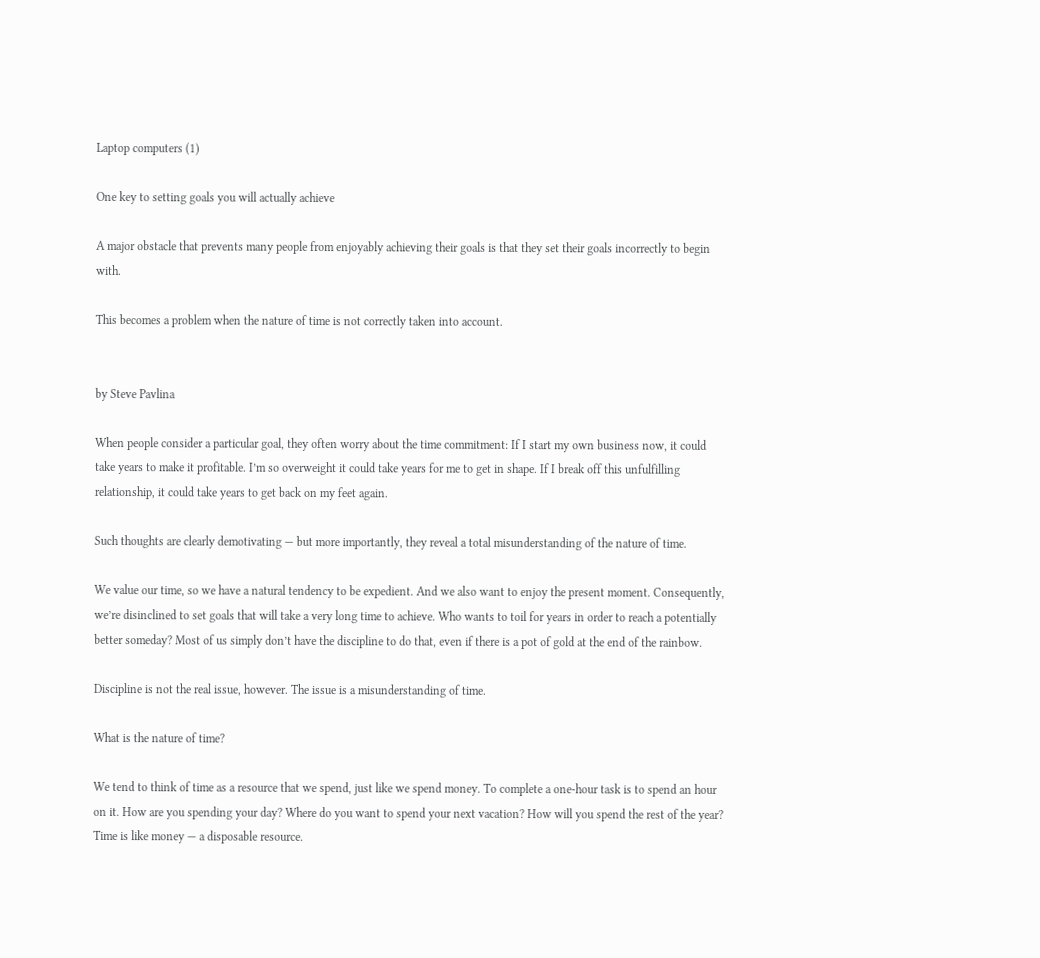Laptop computers (1)

One key to setting goals you will actually achieve

A major obstacle that prevents many people from enjoyably achieving their goals is that they set their goals incorrectly to begin with.

This becomes a problem when the nature of time is not correctly taken into account.


by Steve Pavlina

When people consider a particular goal, they often worry about the time commitment: If I start my own business now, it could take years to make it profitable. I’m so overweight it could take years for me to get in shape. If I break off this unfulfilling relationship, it could take years to get back on my feet again.

Such thoughts are clearly demotivating — but more importantly, they reveal a total misunderstanding of the nature of time.

We value our time, so we have a natural tendency to be expedient. And we also want to enjoy the present moment. Consequently, we’re disinclined to set goals that will take a very long time to achieve. Who wants to toil for years in order to reach a potentially better someday? Most of us simply don’t have the discipline to do that, even if there is a pot of gold at the end of the rainbow.

Discipline is not the real issue, however. The issue is a misunderstanding of time.

What is the nature of time?

We tend to think of time as a resource that we spend, just like we spend money. To complete a one-hour task is to spend an hour on it. How are you spending your day? Where do you want to spend your next vacation? How will you spend the rest of the year? Time is like money — a disposable resource.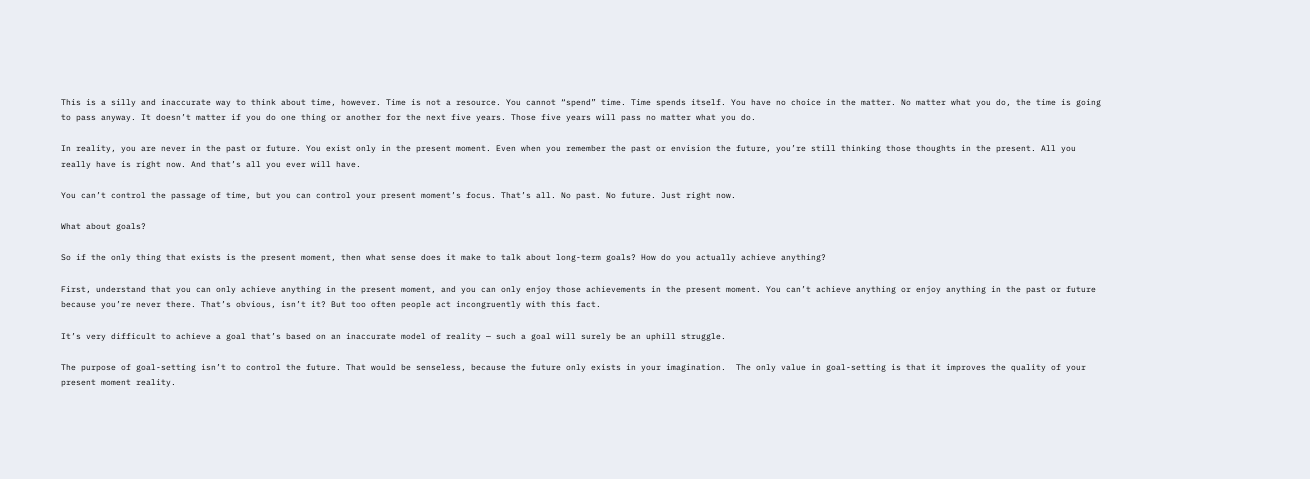This is a silly and inaccurate way to think about time, however. Time is not a resource. You cannot “spend” time. Time spends itself. You have no choice in the matter. No matter what you do, the time is going to pass anyway. It doesn’t matter if you do one thing or another for the next five years. Those five years will pass no matter what you do.

In reality, you are never in the past or future. You exist only in the present moment. Even when you remember the past or envision the future, you’re still thinking those thoughts in the present. All you really have is right now. And that’s all you ever will have.

You can’t control the passage of time, but you can control your present moment’s focus. That’s all. No past. No future. Just right now.

What about goals?

So if the only thing that exists is the present moment, then what sense does it make to talk about long-term goals? How do you actually achieve anything?

First, understand that you can only achieve anything in the present moment, and you can only enjoy those achievements in the present moment. You can’t achieve anything or enjoy anything in the past or future because you’re never there. That’s obvious, isn’t it? But too often people act incongruently with this fact.

It’s very difficult to achieve a goal that’s based on an inaccurate model of reality — such a goal will surely be an uphill struggle.

The purpose of goal-setting isn’t to control the future. That would be senseless, because the future only exists in your imagination.  The only value in goal-setting is that it improves the quality of your present moment reality.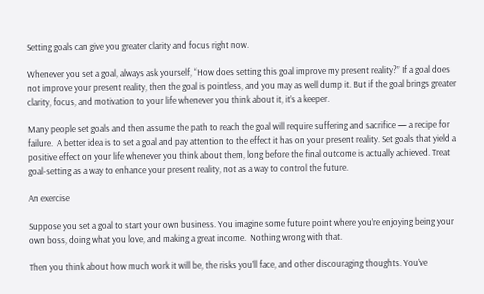Setting goals can give you greater clarity and focus right now.

Whenever you set a goal, always ask yourself, “How does setting this goal improve my present reality?” If a goal does not improve your present reality, then the goal is pointless, and you may as well dump it. But if the goal brings greater clarity, focus, and motivation to your life whenever you think about it, it’s a keeper.

Many people set goals and then assume the path to reach the goal will require suffering and sacrifice — a recipe for failure.  A better idea is to set a goal and pay attention to the effect it has on your present reality. Set goals that yield a positive effect on your life whenever you think about them, long before the final outcome is actually achieved. Treat goal-setting as a way to enhance your present reality, not as a way to control the future.

An exercise

Suppose you set a goal to start your own business. You imagine some future point where you’re enjoying being your own boss, doing what you love, and making a great income.  Nothing wrong with that.

Then you think about how much work it will be, the risks you’ll face, and other discouraging thoughts. You’ve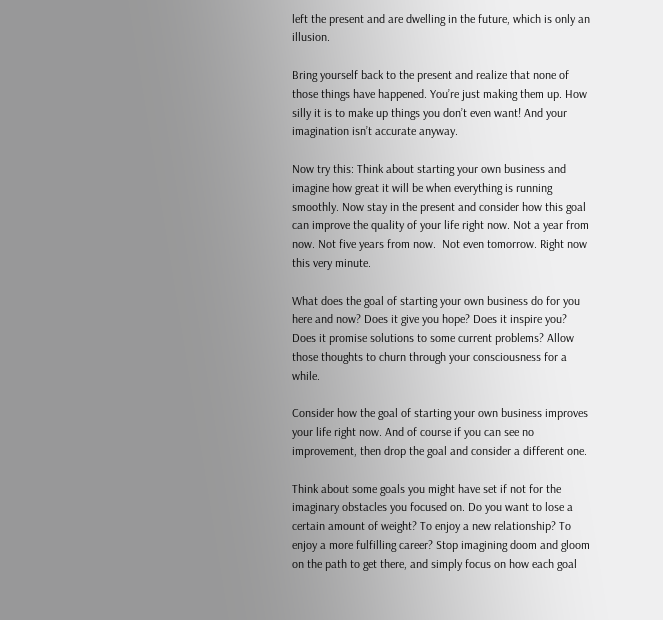left the present and are dwelling in the future, which is only an illusion.

Bring yourself back to the present and realize that none of those things have happened. You’re just making them up. How silly it is to make up things you don’t even want! And your imagination isn’t accurate anyway.

Now try this: Think about starting your own business and imagine how great it will be when everything is running smoothly. Now stay in the present and consider how this goal can improve the quality of your life right now. Not a year from now. Not five years from now.  Not even tomorrow. Right now this very minute.

What does the goal of starting your own business do for you here and now? Does it give you hope? Does it inspire you? Does it promise solutions to some current problems? Allow those thoughts to churn through your consciousness for a while.

Consider how the goal of starting your own business improves your life right now. And of course if you can see no improvement, then drop the goal and consider a different one.

Think about some goals you might have set if not for the imaginary obstacles you focused on. Do you want to lose a certain amount of weight? To enjoy a new relationship? To enjoy a more fulfilling career? Stop imagining doom and gloom on the path to get there, and simply focus on how each goal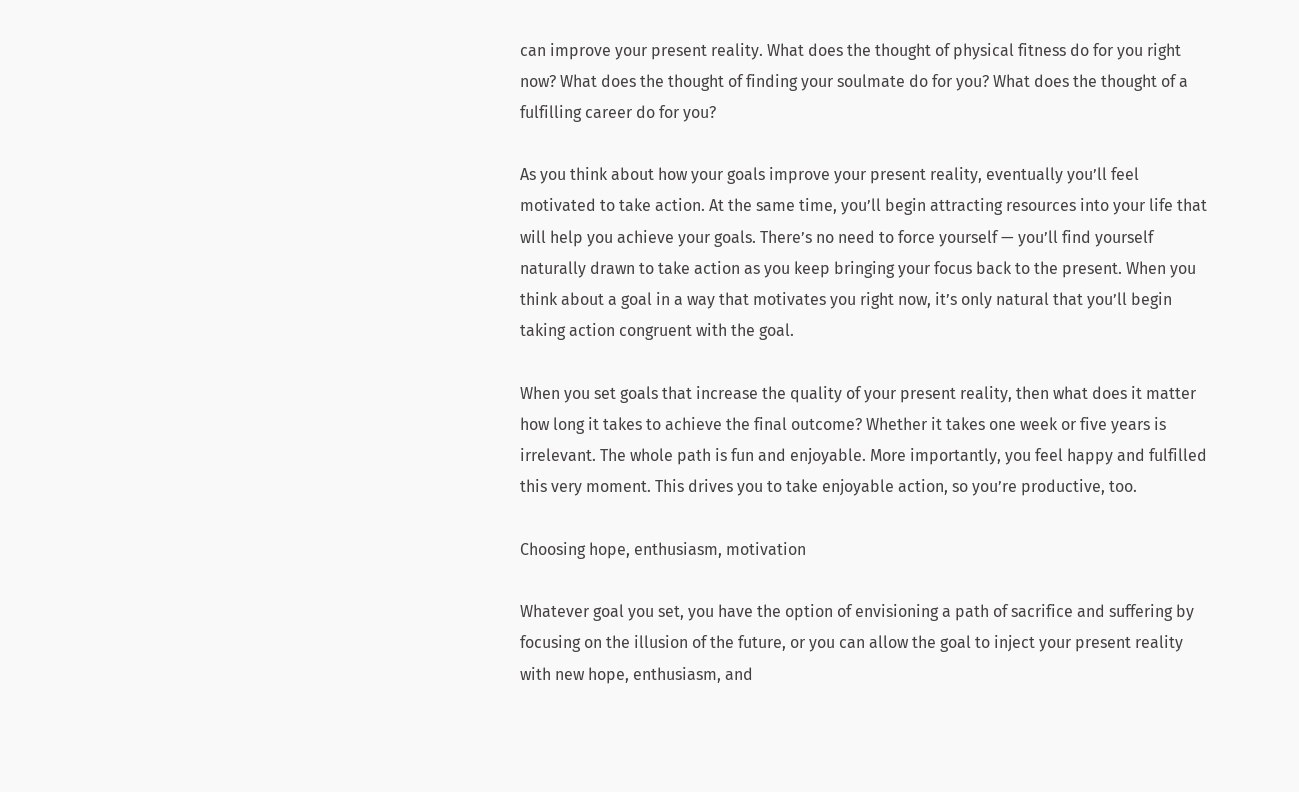can improve your present reality. What does the thought of physical fitness do for you right now? What does the thought of finding your soulmate do for you? What does the thought of a fulfilling career do for you?

As you think about how your goals improve your present reality, eventually you’ll feel motivated to take action. At the same time, you’ll begin attracting resources into your life that will help you achieve your goals. There’s no need to force yourself — you’ll find yourself naturally drawn to take action as you keep bringing your focus back to the present. When you think about a goal in a way that motivates you right now, it’s only natural that you’ll begin taking action congruent with the goal.

When you set goals that increase the quality of your present reality, then what does it matter how long it takes to achieve the final outcome? Whether it takes one week or five years is irrelevant. The whole path is fun and enjoyable. More importantly, you feel happy and fulfilled this very moment. This drives you to take enjoyable action, so you’re productive, too.

Choosing hope, enthusiasm, motivation

Whatever goal you set, you have the option of envisioning a path of sacrifice and suffering by focusing on the illusion of the future, or you can allow the goal to inject your present reality with new hope, enthusiasm, and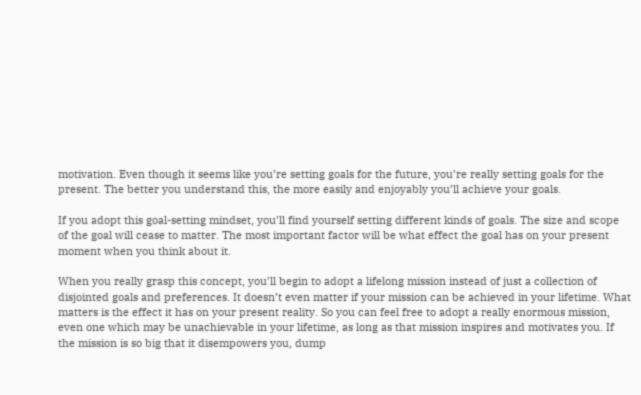motivation. Even though it seems like you’re setting goals for the future, you’re really setting goals for the present. The better you understand this, the more easily and enjoyably you’ll achieve your goals.

If you adopt this goal-setting mindset, you’ll find yourself setting different kinds of goals. The size and scope of the goal will cease to matter. The most important factor will be what effect the goal has on your present moment when you think about it.

When you really grasp this concept, you’ll begin to adopt a lifelong mission instead of just a collection of disjointed goals and preferences. It doesn’t even matter if your mission can be achieved in your lifetime. What matters is the effect it has on your present reality. So you can feel free to adopt a really enormous mission, even one which may be unachievable in your lifetime, as long as that mission inspires and motivates you. If the mission is so big that it disempowers you, dump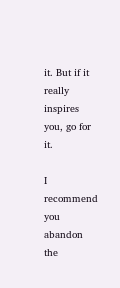it. But if it really inspires you, go for it.

I recommend you abandon the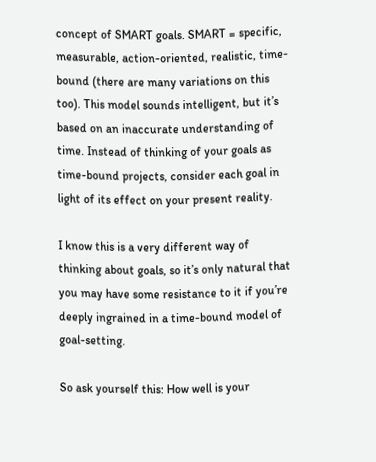concept of SMART goals. SMART = specific, measurable, action-oriented, realistic, time-bound (there are many variations on this too). This model sounds intelligent, but it’s based on an inaccurate understanding of time. Instead of thinking of your goals as time-bound projects, consider each goal in light of its effect on your present reality.

I know this is a very different way of thinking about goals, so it’s only natural that you may have some resistance to it if you’re deeply ingrained in a time-bound model of goal-setting.

So ask yourself this: How well is your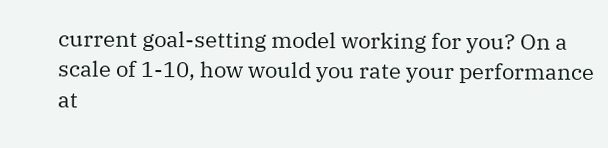current goal-setting model working for you? On a scale of 1-10, how would you rate your performance at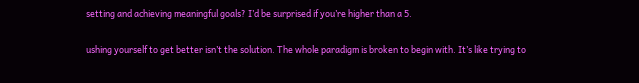setting and achieving meaningful goals? I’d be surprised if you’re higher than a 5.

ushing yourself to get better isn’t the solution. The whole paradigm is broken to begin with. It’s like trying to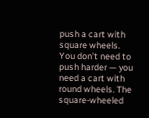push a cart with square wheels. You don’t need to push harder — you need a cart with round wheels. The square-wheeled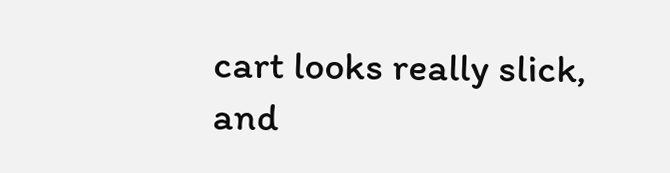cart looks really slick, and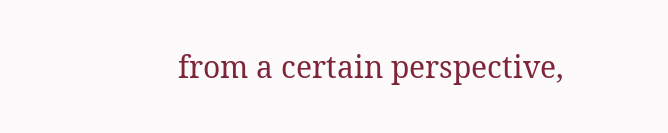from a certain perspective,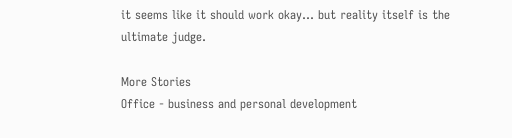it seems like it should work okay… but reality itself is the ultimate judge.

More Stories
Office - business and personal development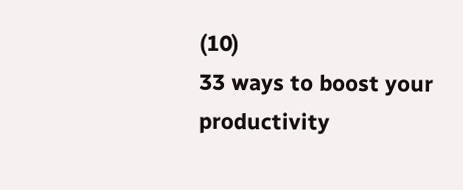(10)
33 ways to boost your productivity